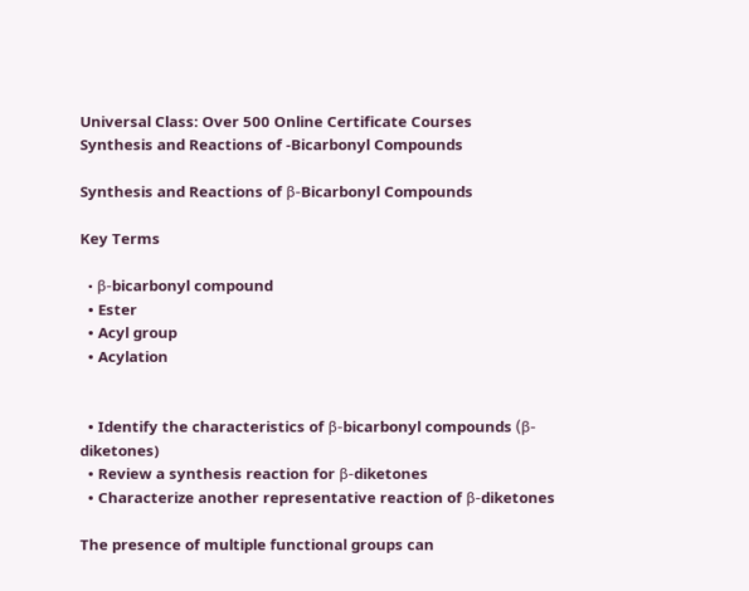Universal Class: Over 500 Online Certificate Courses
Synthesis and Reactions of -Bicarbonyl Compounds

Synthesis and Reactions of β-Bicarbonyl Compounds

Key Terms

  • β-bicarbonyl compound
  • Ester
  • Acyl group
  • Acylation


  • Identify the characteristics of β-bicarbonyl compounds (β-diketones)
  • Review a synthesis reaction for β-diketones
  • Characterize another representative reaction of β-diketones

The presence of multiple functional groups can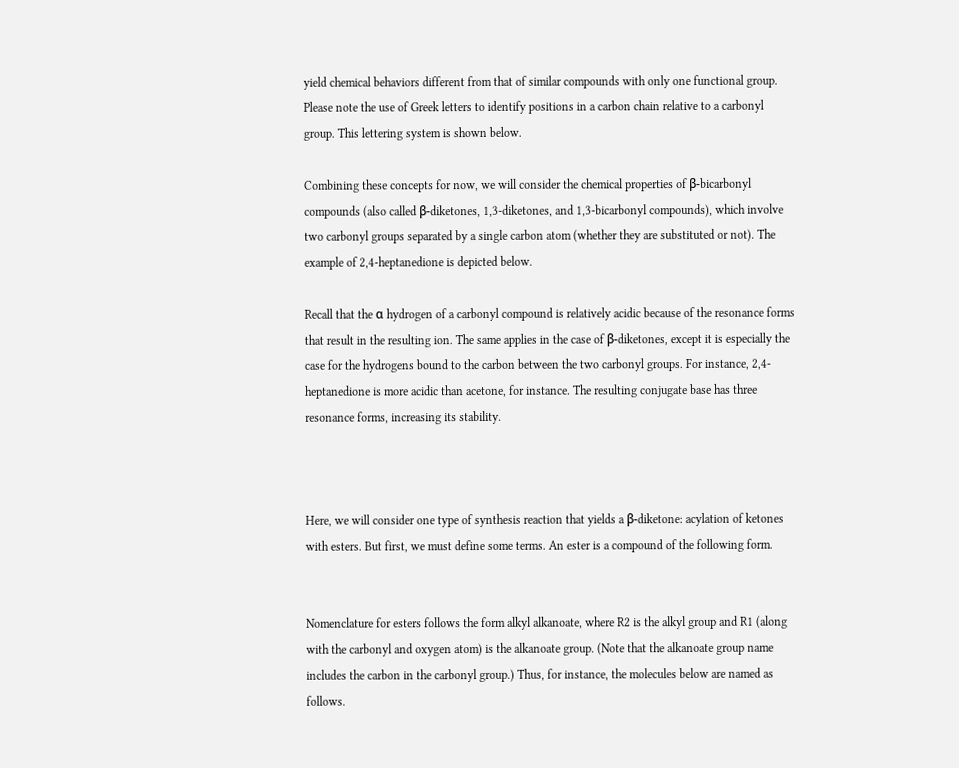yield chemical behaviors different from that of similar compounds with only one functional group. Please note the use of Greek letters to identify positions in a carbon chain relative to a carbonyl group. This lettering system is shown below.

Combining these concepts for now, we will consider the chemical properties of β-bicarbonyl compounds (also called β-diketones, 1,3-diketones, and 1,3-bicarbonyl compounds), which involve two carbonyl groups separated by a single carbon atom (whether they are substituted or not). The example of 2,4-heptanedione is depicted below.

Recall that the α hydrogen of a carbonyl compound is relatively acidic because of the resonance forms that result in the resulting ion. The same applies in the case of β-diketones, except it is especially the case for the hydrogens bound to the carbon between the two carbonyl groups. For instance, 2,4-heptanedione is more acidic than acetone, for instance. The resulting conjugate base has three resonance forms, increasing its stability.



Here, we will consider one type of synthesis reaction that yields a β-diketone: acylation of ketones with esters. But first, we must define some terms. An ester is a compound of the following form.


Nomenclature for esters follows the form alkyl alkanoate, where R2 is the alkyl group and R1 (along with the carbonyl and oxygen atom) is the alkanoate group. (Note that the alkanoate group name includes the carbon in the carbonyl group.) Thus, for instance, the molecules below are named as follows.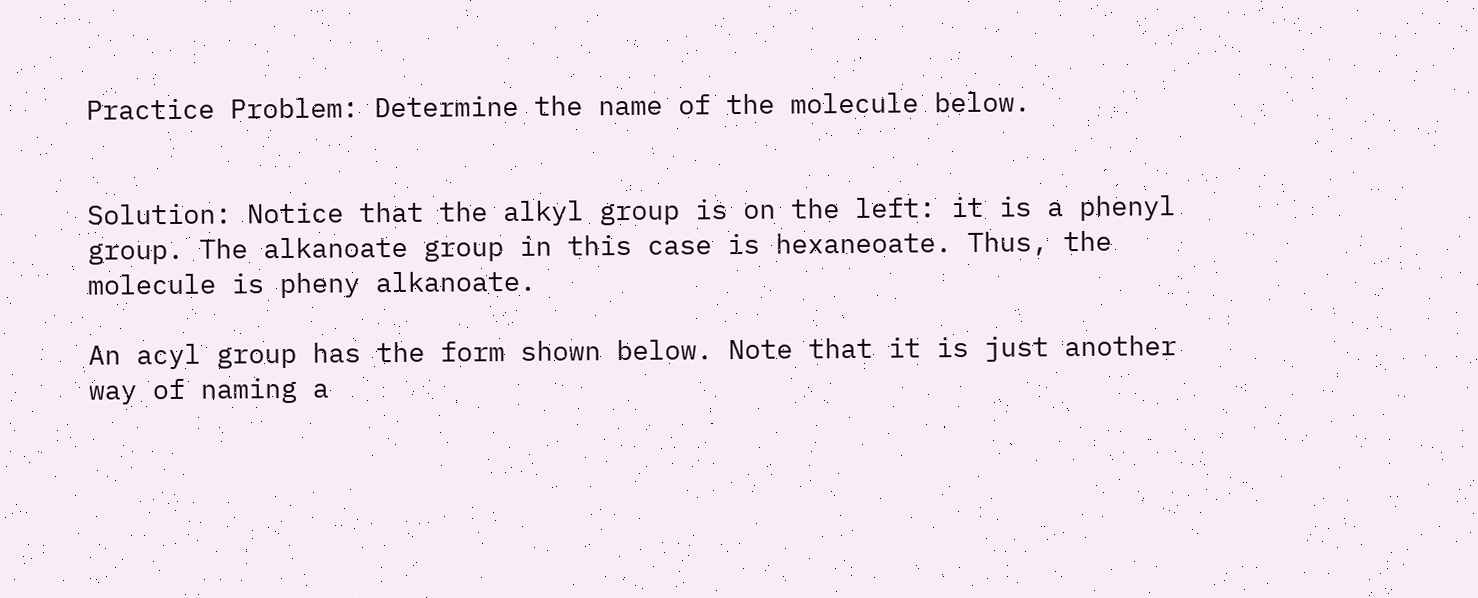Practice Problem: Determine the name of the molecule below.


Solution: Notice that the alkyl group is on the left: it is a phenyl group. The alkanoate group in this case is hexaneoate. Thus, the molecule is pheny alkanoate.

An acyl group has the form shown below. Note that it is just another way of naming a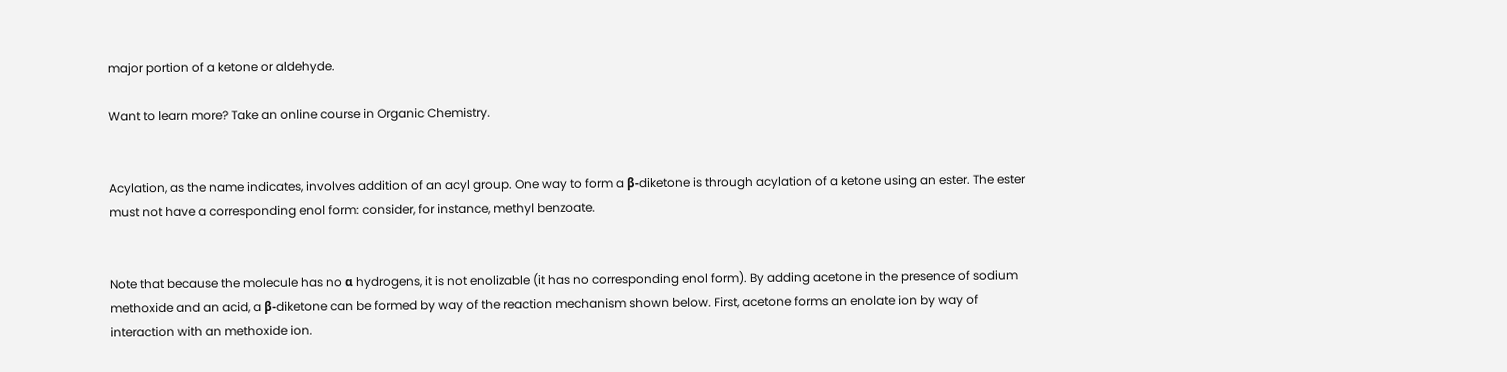major portion of a ketone or aldehyde.

Want to learn more? Take an online course in Organic Chemistry.


Acylation, as the name indicates, involves addition of an acyl group. One way to form a β-diketone is through acylation of a ketone using an ester. The ester must not have a corresponding enol form: consider, for instance, methyl benzoate.


Note that because the molecule has no α hydrogens, it is not enolizable (it has no corresponding enol form). By adding acetone in the presence of sodium methoxide and an acid, a β-diketone can be formed by way of the reaction mechanism shown below. First, acetone forms an enolate ion by way of interaction with an methoxide ion.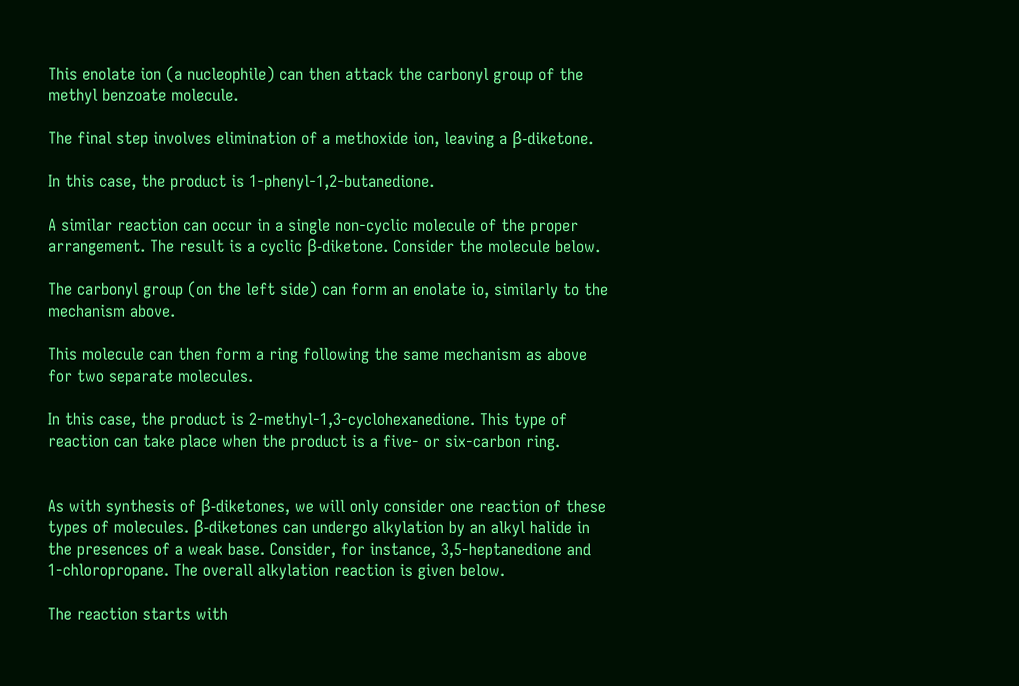This enolate ion (a nucleophile) can then attack the carbonyl group of the methyl benzoate molecule.

The final step involves elimination of a methoxide ion, leaving a β-diketone.

In this case, the product is 1-phenyl-1,2-butanedione.

A similar reaction can occur in a single non-cyclic molecule of the proper arrangement. The result is a cyclic β-diketone. Consider the molecule below.

The carbonyl group (on the left side) can form an enolate io, similarly to the mechanism above.

This molecule can then form a ring following the same mechanism as above for two separate molecules.

In this case, the product is 2-methyl-1,3-cyclohexanedione. This type of reaction can take place when the product is a five- or six-carbon ring.


As with synthesis of β-diketones, we will only consider one reaction of these types of molecules. β-diketones can undergo alkylation by an alkyl halide in the presences of a weak base. Consider, for instance, 3,5-heptanedione and 1-chloropropane. The overall alkylation reaction is given below.

The reaction starts with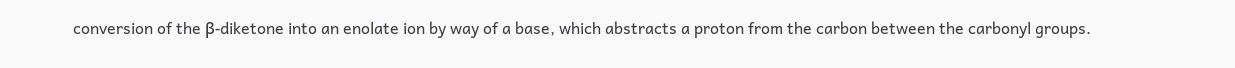conversion of the β-diketone into an enolate ion by way of a base, which abstracts a proton from the carbon between the carbonyl groups.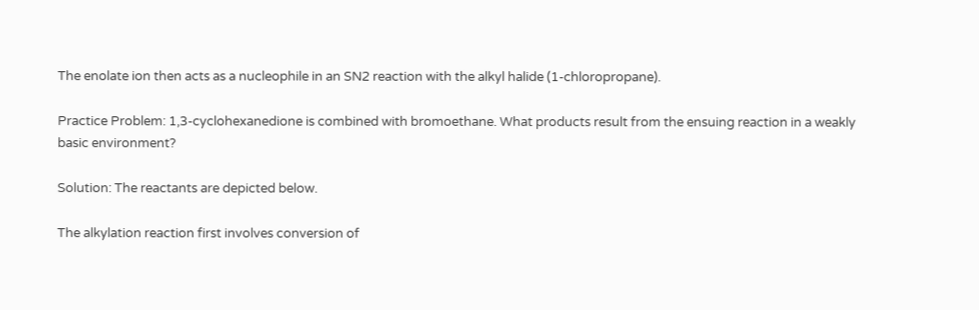The enolate ion then acts as a nucleophile in an SN2 reaction with the alkyl halide (1-chloropropane).

Practice Problem: 1,3-cyclohexanedione is combined with bromoethane. What products result from the ensuing reaction in a weakly basic environment?

Solution: The reactants are depicted below.

The alkylation reaction first involves conversion of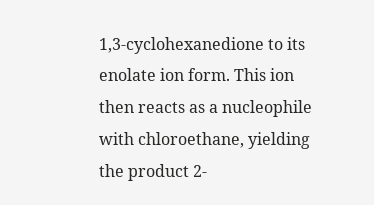1,3-cyclohexanedione to its enolate ion form. This ion then reacts as a nucleophile with chloroethane, yielding the product 2-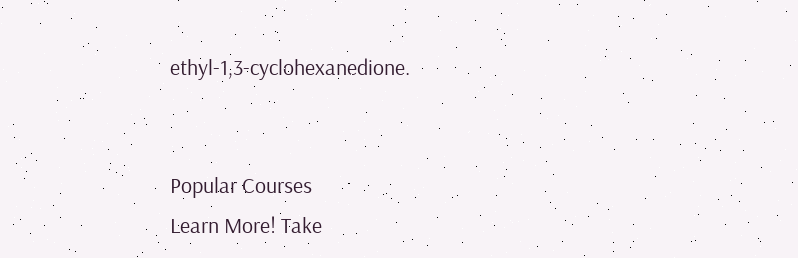ethyl-1,3-cyclohexanedione.


Popular Courses
Learn More! Take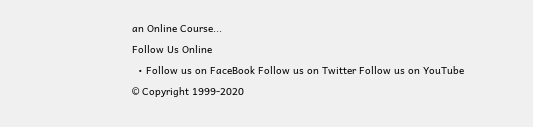an Online Course...
Follow Us Online
  • Follow us on FaceBook Follow us on Twitter Follow us on YouTube
© Copyright 1999-2020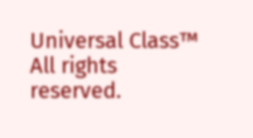Universal Class™ All rights reserved.